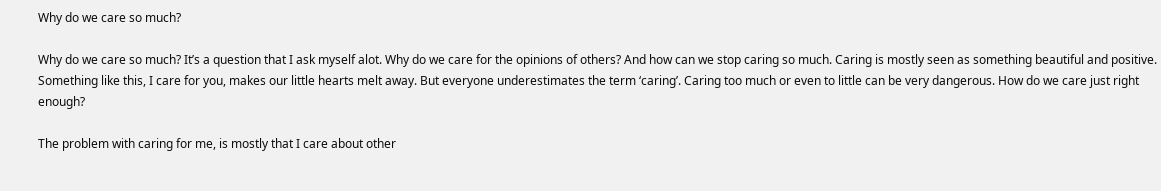Why do we care so much?

Why do we care so much? It’s a question that I ask myself alot. Why do we care for the opinions of others? And how can we stop caring so much. Caring is mostly seen as something beautiful and positive. Something like this, I care for you, makes our little hearts melt away. But everyone underestimates the term ‘caring’. Caring too much or even to little can be very dangerous. How do we care just right enough?

The problem with caring for me, is mostly that I care about other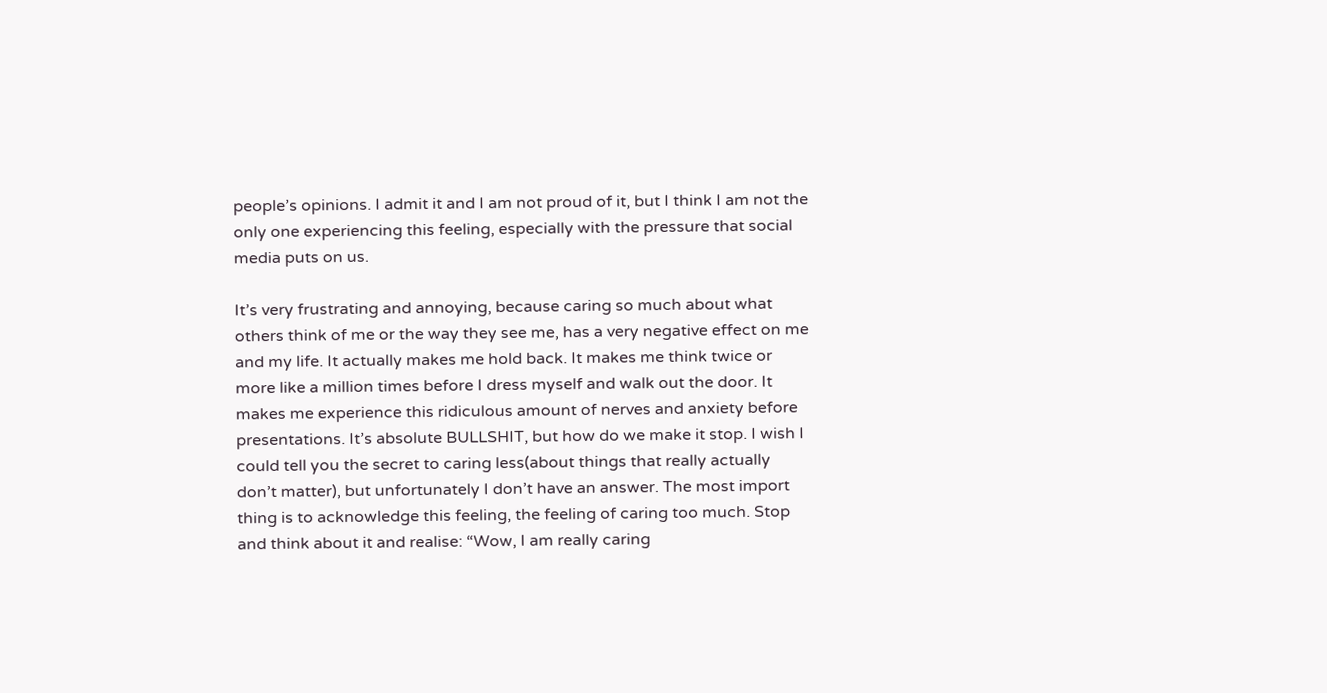people’s opinions. I admit it and I am not proud of it, but I think I am not the only one experiencing this feeling, especially with the pressure that social media puts on us.

It’s very frustrating and annoying, because caring so much about what others think of me or the way they see me, has a very negative effect on me and my life. It actually makes me hold back. It makes me think twice or more like a million times before I dress myself and walk out the door. It makes me experience this ridiculous amount of nerves and anxiety before presentations. It’s absolute BULLSHIT, but how do we make it stop. I wish I could tell you the secret to caring less(about things that really actually don’t matter), but unfortunately I don’t have an answer. The most import thing is to acknowledge this feeling, the feeling of caring too much. Stop and think about it and realise: “Wow, I am really caring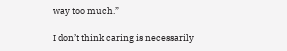way too much.”

I don’t think caring is necessarily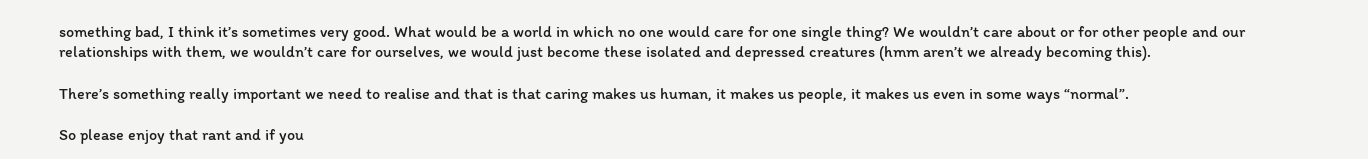something bad, I think it’s sometimes very good. What would be a world in which no one would care for one single thing? We wouldn’t care about or for other people and our relationships with them, we wouldn’t care for ourselves, we would just become these isolated and depressed creatures (hmm aren’t we already becoming this).

There’s something really important we need to realise and that is that caring makes us human, it makes us people, it makes us even in some ways “normal”.

So please enjoy that rant and if you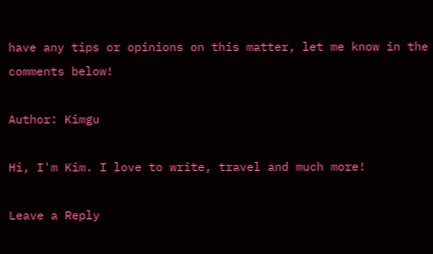have any tips or opinions on this matter, let me know in the comments below!

Author: Kimgu

Hi, I'm Kim. I love to write, travel and much more!

Leave a Reply